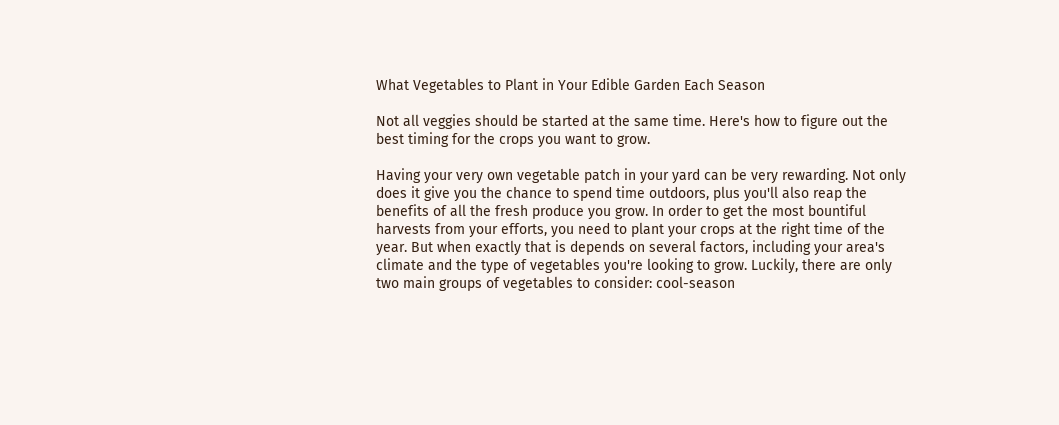What Vegetables to Plant in Your Edible Garden Each Season

Not all veggies should be started at the same time. Here's how to figure out the best timing for the crops you want to grow.

Having your very own vegetable patch in your yard can be very rewarding. Not only does it give you the chance to spend time outdoors, plus you'll also reap the benefits of all the fresh produce you grow. In order to get the most bountiful harvests from your efforts, you need to plant your crops at the right time of the year. But when exactly that is depends on several factors, including your area's climate and the type of vegetables you're looking to grow. Luckily, there are only two main groups of vegetables to consider: cool-season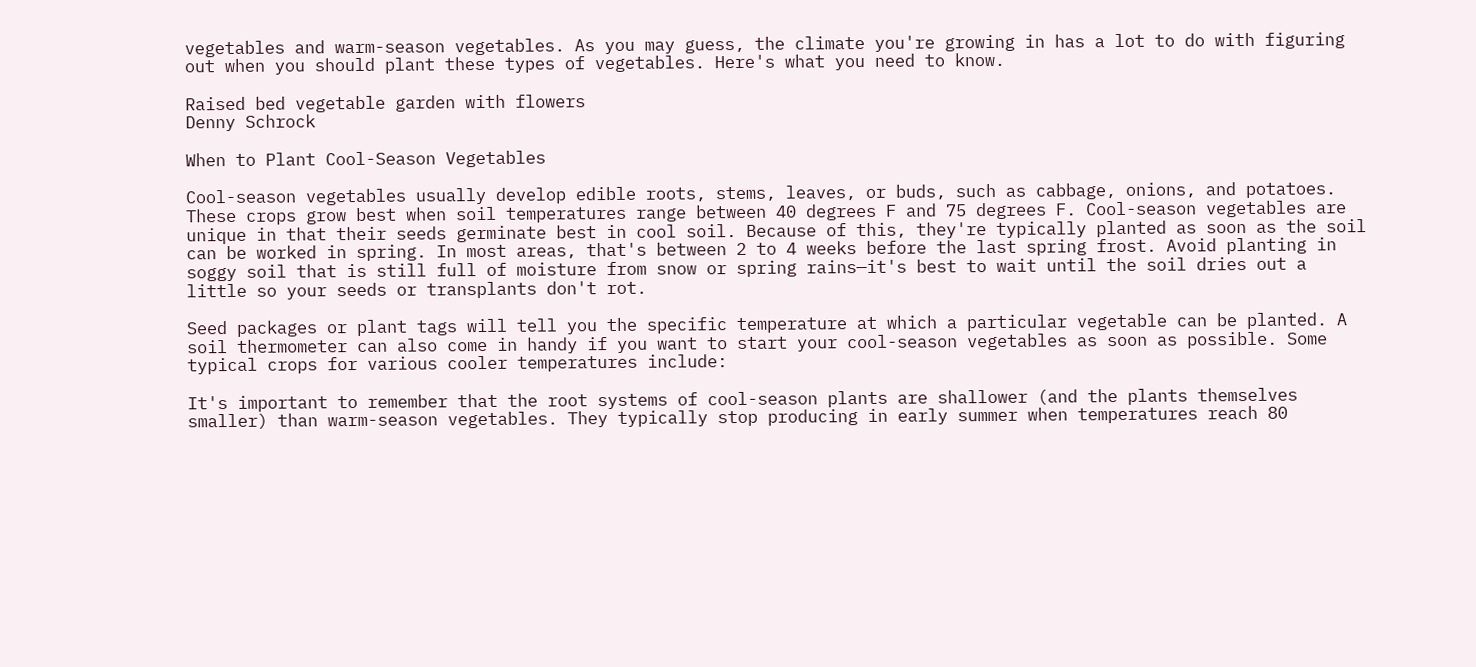vegetables and warm-season vegetables. As you may guess, the climate you're growing in has a lot to do with figuring out when you should plant these types of vegetables. Here's what you need to know.

Raised bed vegetable garden with flowers
Denny Schrock

When to Plant Cool-Season Vegetables

Cool-season vegetables usually develop edible roots, stems, leaves, or buds, such as cabbage, onions, and potatoes. These crops grow best when soil temperatures range between 40 degrees F and 75 degrees F. Cool-season vegetables are unique in that their seeds germinate best in cool soil. Because of this, they're typically planted as soon as the soil can be worked in spring. In most areas, that's between 2 to 4 weeks before the last spring frost. Avoid planting in soggy soil that is still full of moisture from snow or spring rains—it's best to wait until the soil dries out a little so your seeds or transplants don't rot.

Seed packages or plant tags will tell you the specific temperature at which a particular vegetable can be planted. A soil thermometer can also come in handy if you want to start your cool-season vegetables as soon as possible. Some typical crops for various cooler temperatures include:

It's important to remember that the root systems of cool-season plants are shallower (and the plants themselves smaller) than warm-season vegetables. They typically stop producing in early summer when temperatures reach 80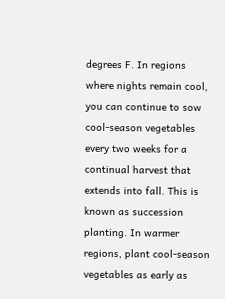degrees F. In regions where nights remain cool, you can continue to sow cool-season vegetables every two weeks for a continual harvest that extends into fall. This is known as succession planting. In warmer regions, plant cool-season vegetables as early as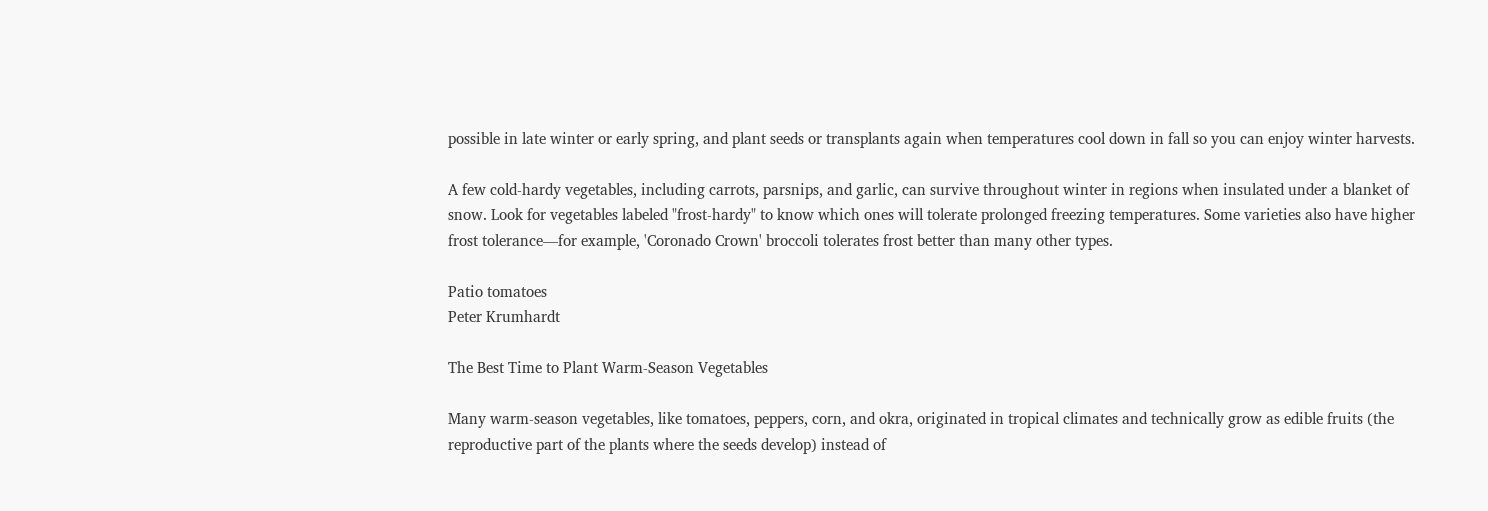possible in late winter or early spring, and plant seeds or transplants again when temperatures cool down in fall so you can enjoy winter harvests.

A few cold-hardy vegetables, including carrots, parsnips, and garlic, can survive throughout winter in regions when insulated under a blanket of snow. Look for vegetables labeled "frost-hardy" to know which ones will tolerate prolonged freezing temperatures. Some varieties also have higher frost tolerance—for example, 'Coronado Crown' broccoli tolerates frost better than many other types.

Patio tomatoes
Peter Krumhardt

The Best Time to Plant Warm-Season Vegetables

Many warm-season vegetables, like tomatoes, peppers, corn, and okra, originated in tropical climates and technically grow as edible fruits (the reproductive part of the plants where the seeds develop) instead of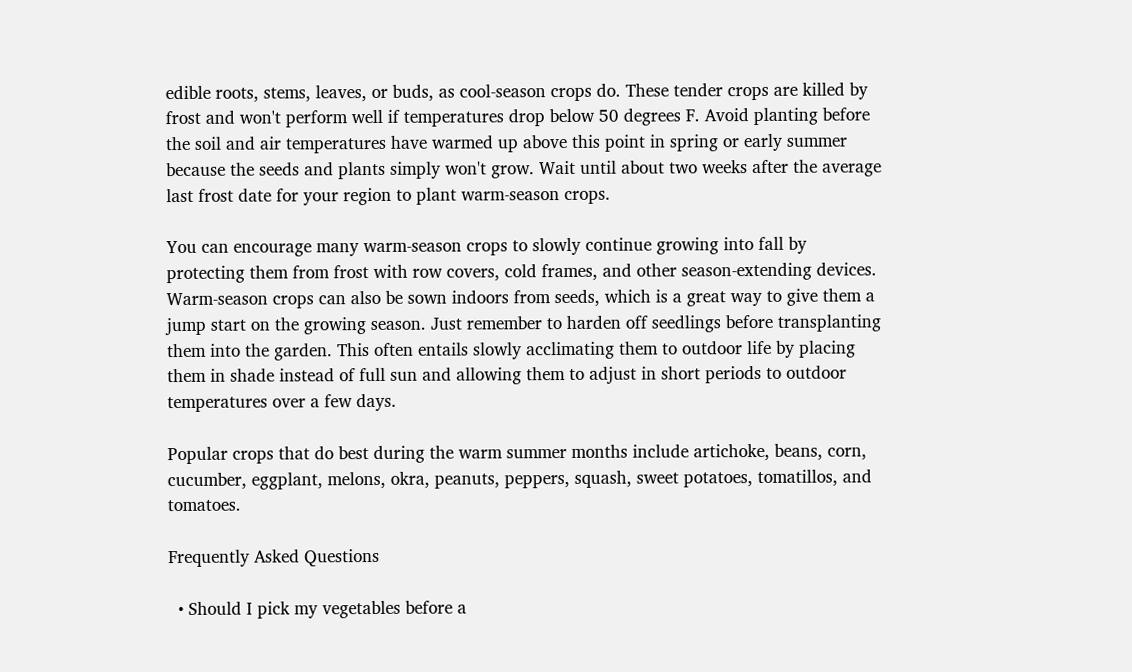edible roots, stems, leaves, or buds, as cool-season crops do. These tender crops are killed by frost and won't perform well if temperatures drop below 50 degrees F. Avoid planting before the soil and air temperatures have warmed up above this point in spring or early summer because the seeds and plants simply won't grow. Wait until about two weeks after the average last frost date for your region to plant warm-season crops.

You can encourage many warm-season crops to slowly continue growing into fall by protecting them from frost with row covers, cold frames, and other season-extending devices. Warm-season crops can also be sown indoors from seeds, which is a great way to give them a jump start on the growing season. Just remember to harden off seedlings before transplanting them into the garden. This often entails slowly acclimating them to outdoor life by placing them in shade instead of full sun and allowing them to adjust in short periods to outdoor temperatures over a few days.

Popular crops that do best during the warm summer months include artichoke, beans, corn, cucumber, eggplant, melons, okra, peanuts, peppers, squash, sweet potatoes, tomatillos, and tomatoes.

Frequently Asked Questions

  • Should I pick my vegetables before a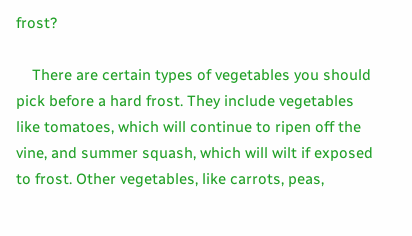frost?

    There are certain types of vegetables you should pick before a hard frost. They include vegetables like tomatoes, which will continue to ripen off the vine, and summer squash, which will wilt if exposed to frost. Other vegetables, like carrots, peas,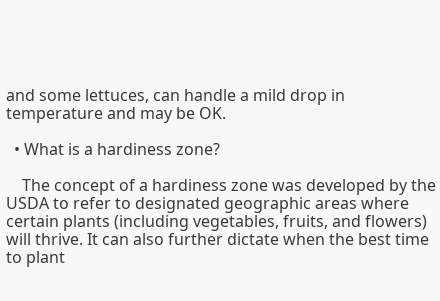and some lettuces, can handle a mild drop in temperature and may be OK.

  • What is a hardiness zone?

    The concept of a hardiness zone was developed by the USDA to refer to designated geographic areas where certain plants (including vegetables, fruits, and flowers) will thrive. It can also further dictate when the best time to plant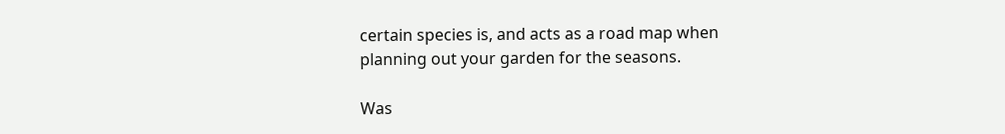certain species is, and acts as a road map when planning out your garden for the seasons.

Was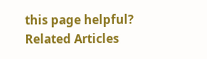this page helpful?
Related Articles